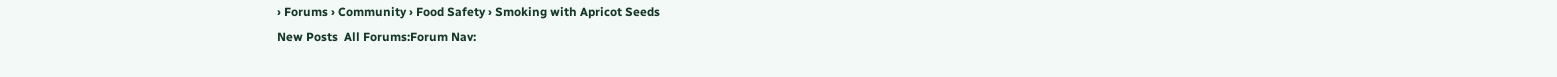› Forums › Community › Food Safety › Smoking with Apricot Seeds
New Posts  All Forums:Forum Nav: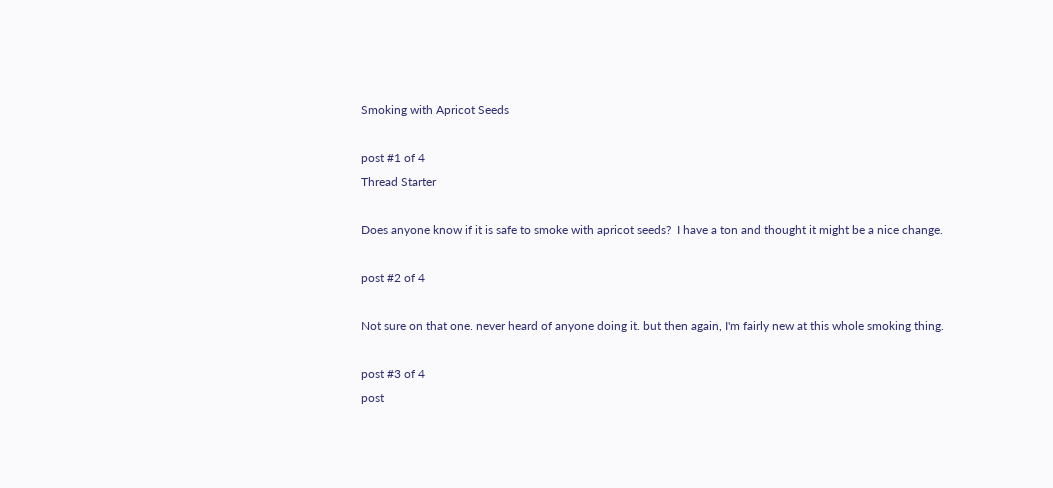Smoking with Apricot Seeds

post #1 of 4
Thread Starter

Does anyone know if it is safe to smoke with apricot seeds?  I have a ton and thought it might be a nice change.

post #2 of 4

Not sure on that one. never heard of anyone doing it. but then again, I'm fairly new at this whole smoking thing.

post #3 of 4
post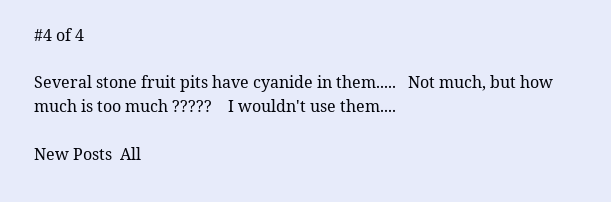#4 of 4

Several stone fruit pits have cyanide in them.....   Not much, but how much is too much ?????    I wouldn't use them....

New Posts  All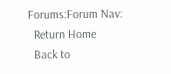Forums:Forum Nav:
  Return Home
  Back to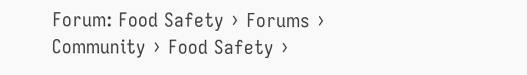Forum: Food Safety › Forums › Community › Food Safety ›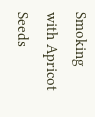Smoking with Apricot Seeds